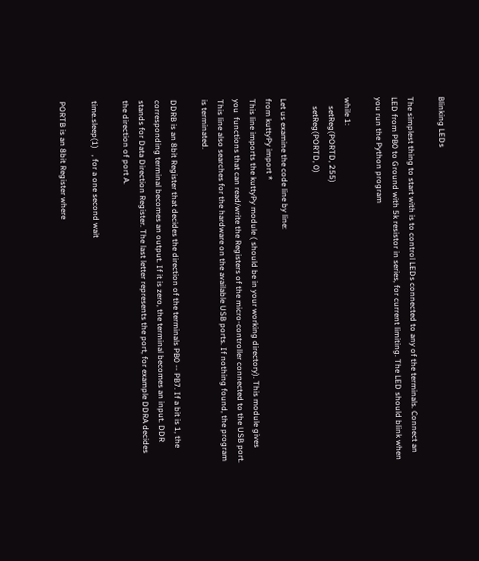Blinking LEDs

The simplest thing to start with is to control LEDs connected to any of the terminals. Connect an LED from PB0 to Ground with 5k resistor in series, for current limiting. The LED should blink when you run the Python program

while 1:
    setReg(PORTD, 255)
    setReg(PORTD, 0)

Let us examine the code line by line:
from kuttyPy import *
This line imports the kuttyPy module ( should be in your working directory). This module gives you  functions that can read/write the Registers of the micro-controller connected to the USB port.  This line also searches for the hardware on the available USB ports. If nothing found, the program is terminated.

DDRB is an 8bit Register that decides the direction of the terminals PB0 -- PB7. If a bit is 1, the corresponding terminal becomes an output. If it is zero, the terminal becomes an input. DDR stands for Data Direction Register. The last letter represents the port, for example DDRA decides the direction of port A.

time.sleep(1)   , for a one second wait

PORTB is an 8bit Register where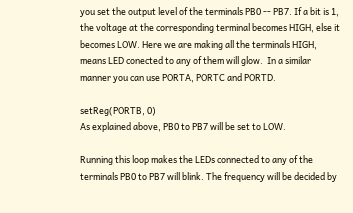you set the output level of the terminals PB0 -- PB7. If a bit is 1, the voltage at the corresponding terminal becomes HIGH, else it becomes LOW. Here we are making all the terminals HIGH, means LED conected to any of them will glow.  In a similar manner you can use PORTA, PORTC and PORTD.

setReg(PORTB, 0)
As explained above, PB0 to PB7 will be set to LOW.

Running this loop makes the LEDs connected to any of the terminals PB0 to PB7 will blink. The frequency will be decided by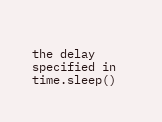the delay specified in time.sleep()